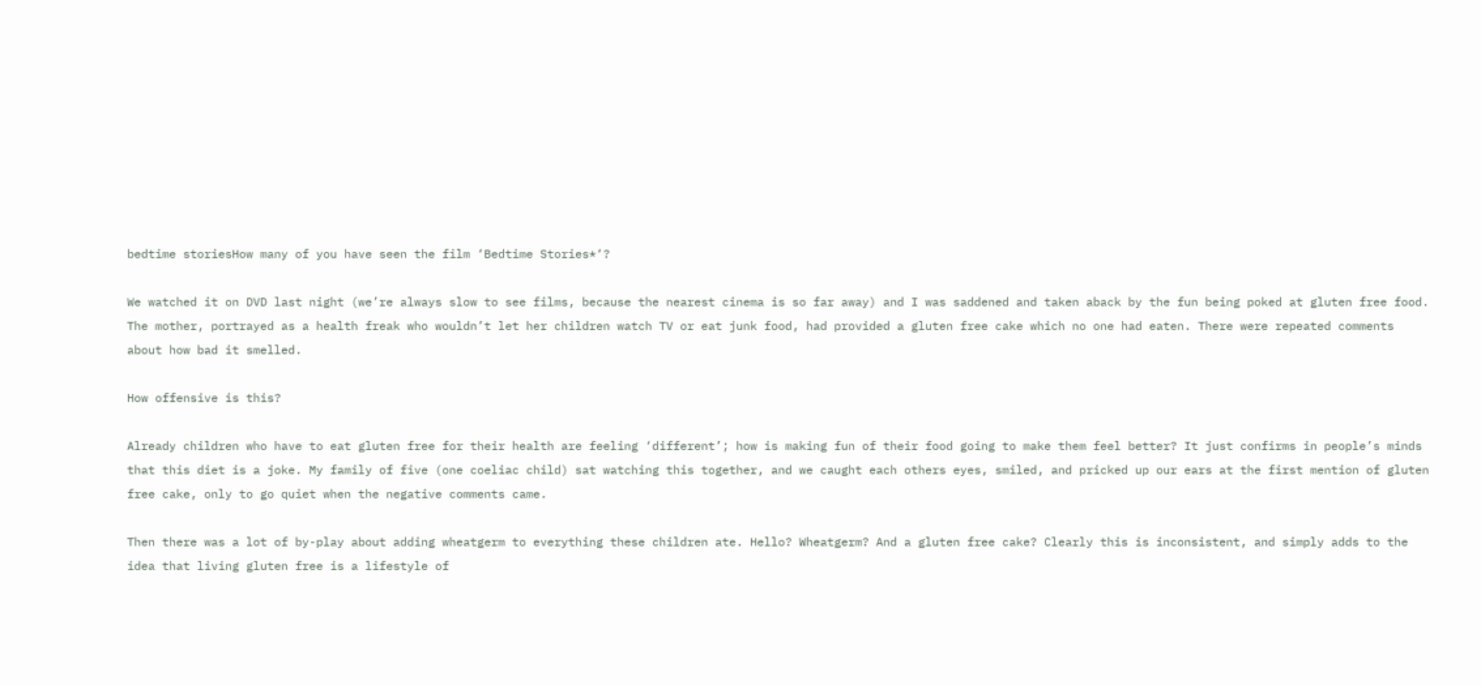bedtime storiesHow many of you have seen the film ‘Bedtime Stories*‘?

We watched it on DVD last night (we’re always slow to see films, because the nearest cinema is so far away) and I was saddened and taken aback by the fun being poked at gluten free food. The mother, portrayed as a health freak who wouldn’t let her children watch TV or eat junk food, had provided a gluten free cake which no one had eaten. There were repeated comments about how bad it smelled.

How offensive is this?

Already children who have to eat gluten free for their health are feeling ‘different’; how is making fun of their food going to make them feel better? It just confirms in people’s minds that this diet is a joke. My family of five (one coeliac child) sat watching this together, and we caught each others eyes, smiled, and pricked up our ears at the first mention of gluten free cake, only to go quiet when the negative comments came.

Then there was a lot of by-play about adding wheatgerm to everything these children ate. Hello? Wheatgerm? And a gluten free cake? Clearly this is inconsistent, and simply adds to the idea that living gluten free is a lifestyle of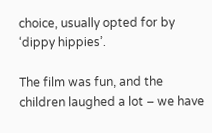choice, usually opted for by ‘dippy hippies’.

The film was fun, and the children laughed a lot – we have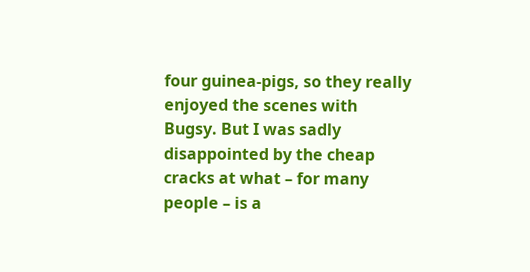four guinea-pigs, so they really enjoyed the scenes with Bugsy. But I was sadly disappointed by the cheap cracks at what – for many people – is a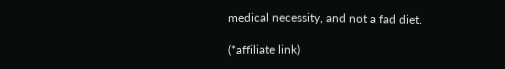medical necessity, and not a fad diet.

(*affiliate link)